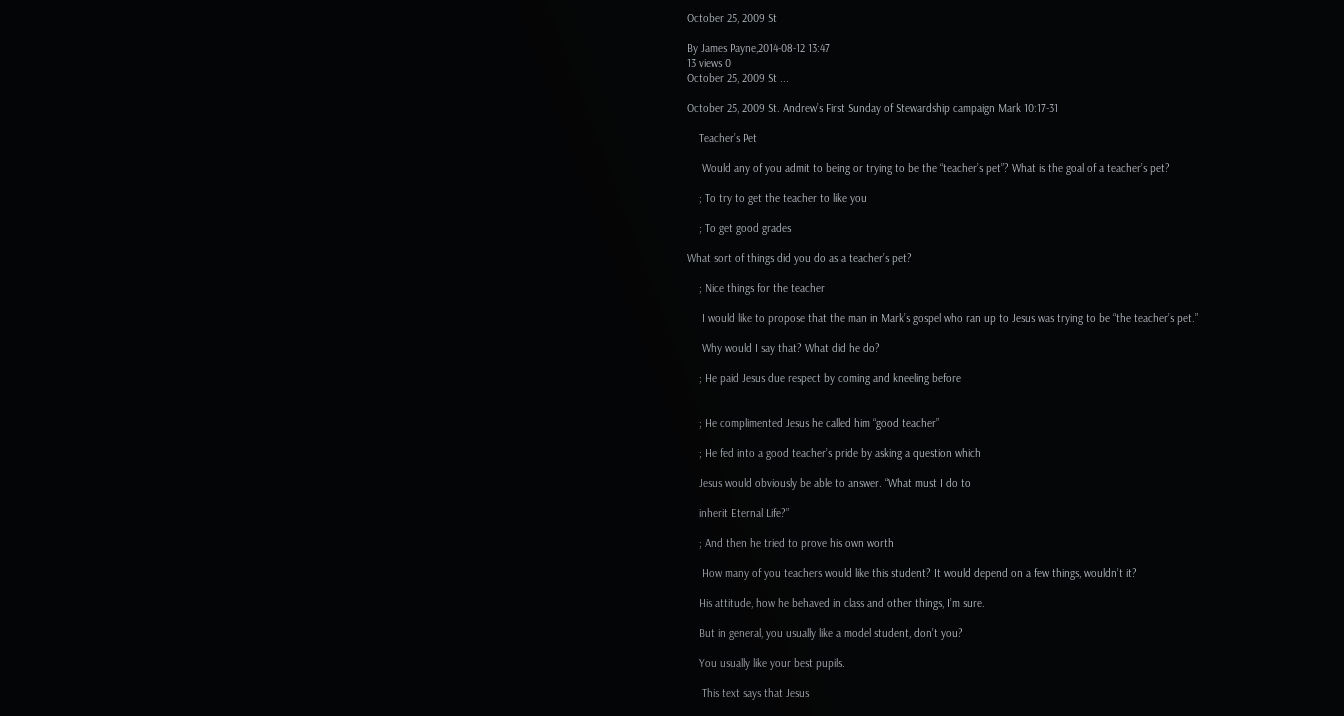October 25, 2009 St

By James Payne,2014-08-12 13:47
13 views 0
October 25, 2009 St ...

October 25, 2009 St. Andrew’s First Sunday of Stewardship campaign Mark 10:17-31

    Teacher’s Pet

     Would any of you admit to being or trying to be the “teacher’s pet”? What is the goal of a teacher’s pet?

    ; To try to get the teacher to like you

    ; To get good grades

What sort of things did you do as a teacher’s pet?

    ; Nice things for the teacher

     I would like to propose that the man in Mark’s gospel who ran up to Jesus was trying to be “the teacher’s pet.”

     Why would I say that? What did he do?

    ; He paid Jesus due respect by coming and kneeling before


    ; He complimented Jesus he called him “good teacher”

    ; He fed into a good teacher’s pride by asking a question which

    Jesus would obviously be able to answer. “What must I do to

    inherit Eternal Life?”

    ; And then he tried to prove his own worth

     How many of you teachers would like this student? It would depend on a few things, wouldn’t it?

    His attitude, how he behaved in class and other things, I’m sure.

    But in general, you usually like a model student, don’t you?

    You usually like your best pupils.

     This text says that Jesus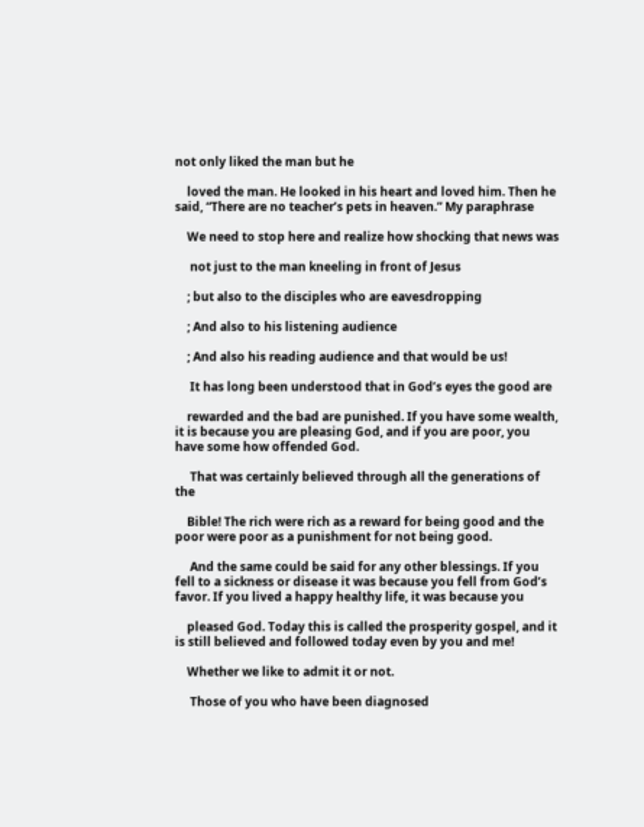not only liked the man but he

    loved the man. He looked in his heart and loved him. Then he said, “There are no teacher’s pets in heaven.” My paraphrase

    We need to stop here and realize how shocking that news was

     not just to the man kneeling in front of Jesus

    ; but also to the disciples who are eavesdropping

    ; And also to his listening audience

    ; And also his reading audience and that would be us!

     It has long been understood that in God’s eyes the good are

    rewarded and the bad are punished. If you have some wealth, it is because you are pleasing God, and if you are poor, you have some how offended God.

     That was certainly believed through all the generations of the

    Bible! The rich were rich as a reward for being good and the poor were poor as a punishment for not being good.

     And the same could be said for any other blessings. If you fell to a sickness or disease it was because you fell from God’s favor. If you lived a happy healthy life, it was because you

    pleased God. Today this is called the prosperity gospel, and it is still believed and followed today even by you and me!

    Whether we like to admit it or not.

     Those of you who have been diagnosed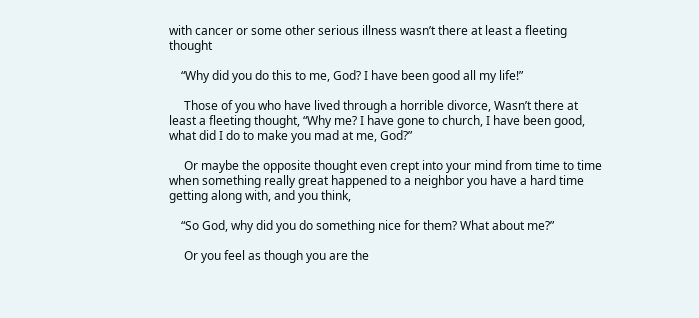with cancer or some other serious illness wasn’t there at least a fleeting thought

    “Why did you do this to me, God? I have been good all my life!”

     Those of you who have lived through a horrible divorce, Wasn’t there at least a fleeting thought, “Why me? I have gone to church, I have been good, what did I do to make you mad at me, God?”

     Or maybe the opposite thought even crept into your mind from time to time when something really great happened to a neighbor you have a hard time getting along with, and you think,

    “So God, why did you do something nice for them? What about me?”

     Or you feel as though you are the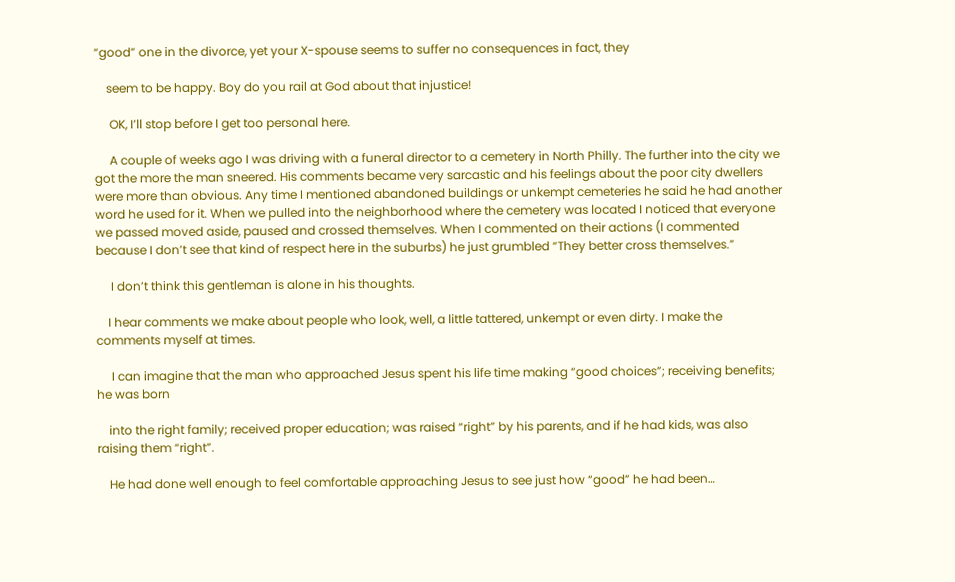“good” one in the divorce, yet your X-spouse seems to suffer no consequences in fact, they

    seem to be happy. Boy do you rail at God about that injustice!

     OK, I’ll stop before I get too personal here.

     A couple of weeks ago I was driving with a funeral director to a cemetery in North Philly. The further into the city we got the more the man sneered. His comments became very sarcastic and his feelings about the poor city dwellers were more than obvious. Any time I mentioned abandoned buildings or unkempt cemeteries he said he had another word he used for it. When we pulled into the neighborhood where the cemetery was located I noticed that everyone we passed moved aside, paused and crossed themselves. When I commented on their actions (I commented because I don’t see that kind of respect here in the suburbs) he just grumbled “They better cross themselves.”

     I don’t think this gentleman is alone in his thoughts.

    I hear comments we make about people who look, well, a little tattered, unkempt or even dirty. I make the comments myself at times.

     I can imagine that the man who approached Jesus spent his life time making “good choices”; receiving benefits; he was born

    into the right family; received proper education; was raised “right” by his parents, and if he had kids, was also raising them “right”.

    He had done well enough to feel comfortable approaching Jesus to see just how “good” he had been…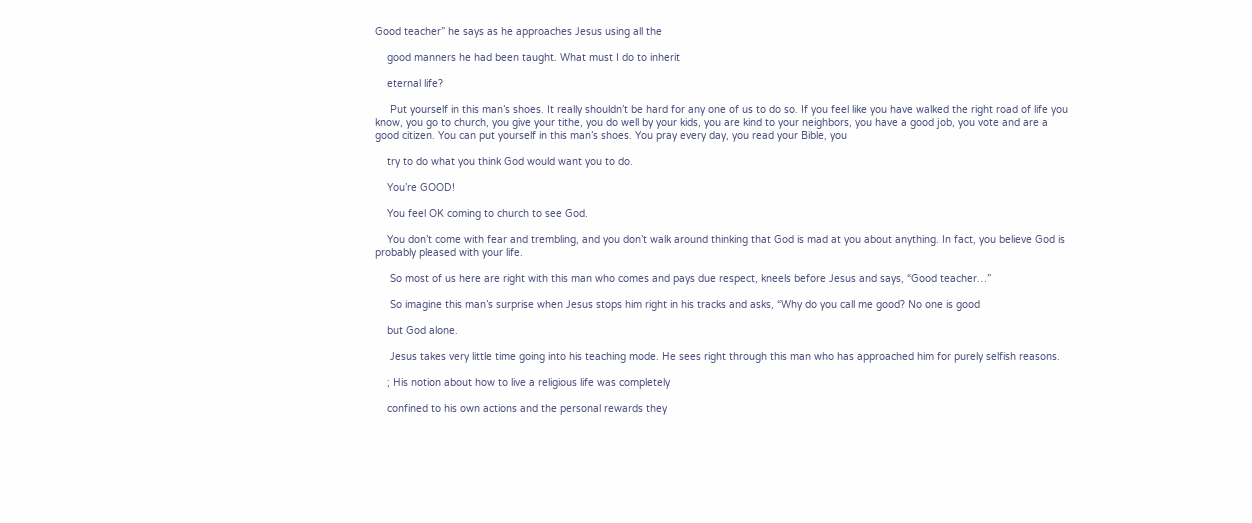Good teacher” he says as he approaches Jesus using all the

    good manners he had been taught. What must I do to inherit

    eternal life?

     Put yourself in this man’s shoes. It really shouldn’t be hard for any one of us to do so. If you feel like you have walked the right road of life you know, you go to church, you give your tithe, you do well by your kids, you are kind to your neighbors, you have a good job, you vote and are a good citizen. You can put yourself in this man’s shoes. You pray every day, you read your Bible, you

    try to do what you think God would want you to do.

    You’re GOOD!

    You feel OK coming to church to see God.

    You don’t come with fear and trembling, and you don’t walk around thinking that God is mad at you about anything. In fact, you believe God is probably pleased with your life.

     So most of us here are right with this man who comes and pays due respect, kneels before Jesus and says, “Good teacher…”

     So imagine this man’s surprise when Jesus stops him right in his tracks and asks, “Why do you call me good? No one is good

    but God alone.

     Jesus takes very little time going into his teaching mode. He sees right through this man who has approached him for purely selfish reasons.

    ; His notion about how to live a religious life was completely

    confined to his own actions and the personal rewards they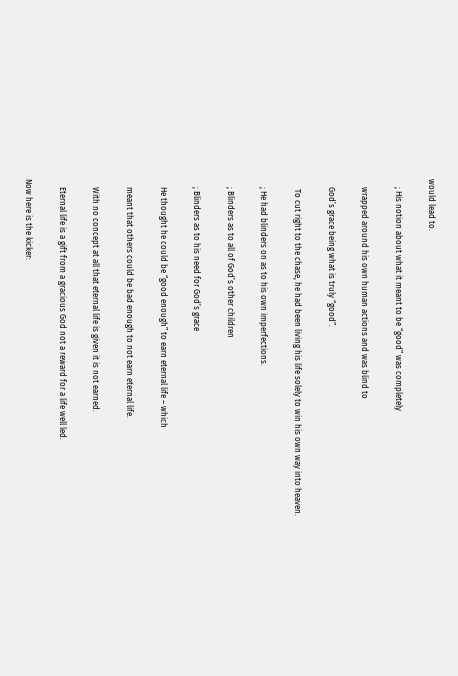would lead to.

    ; His notion about what it meant to be “good” was completely

    wrapped around his own human actions and was blind to

    God’s grace being what is truly “good”.

     To cut right to the chase, he had been living his life solely to win his own way into heaven.

    ; He had blinders on as to his own imperfections.

    ; Blinders as to all of God’s other children

    ; Blinders as to his need for God’s grace

    He thought he could be “good enough” to earn eternal life – which

    meant that others could be bad enough to not earn eternal life.

    With no concept at all that eternal life is given it is not earned.

    Eternal life is a gift from a gracious God not a reward for a life well led.

Now here is the kicker: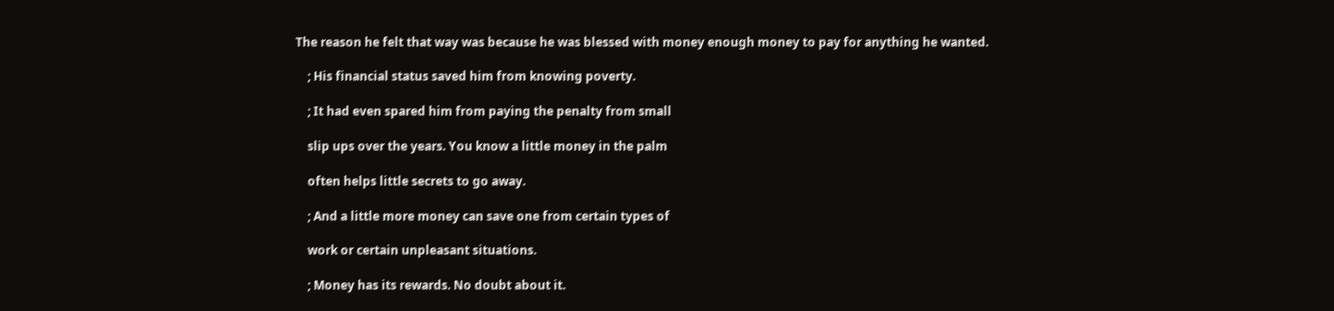The reason he felt that way was because he was blessed with money enough money to pay for anything he wanted.

    ; His financial status saved him from knowing poverty.

    ; It had even spared him from paying the penalty from small

    slip ups over the years. You know a little money in the palm

    often helps little secrets to go away.

    ; And a little more money can save one from certain types of

    work or certain unpleasant situations.

    ; Money has its rewards. No doubt about it.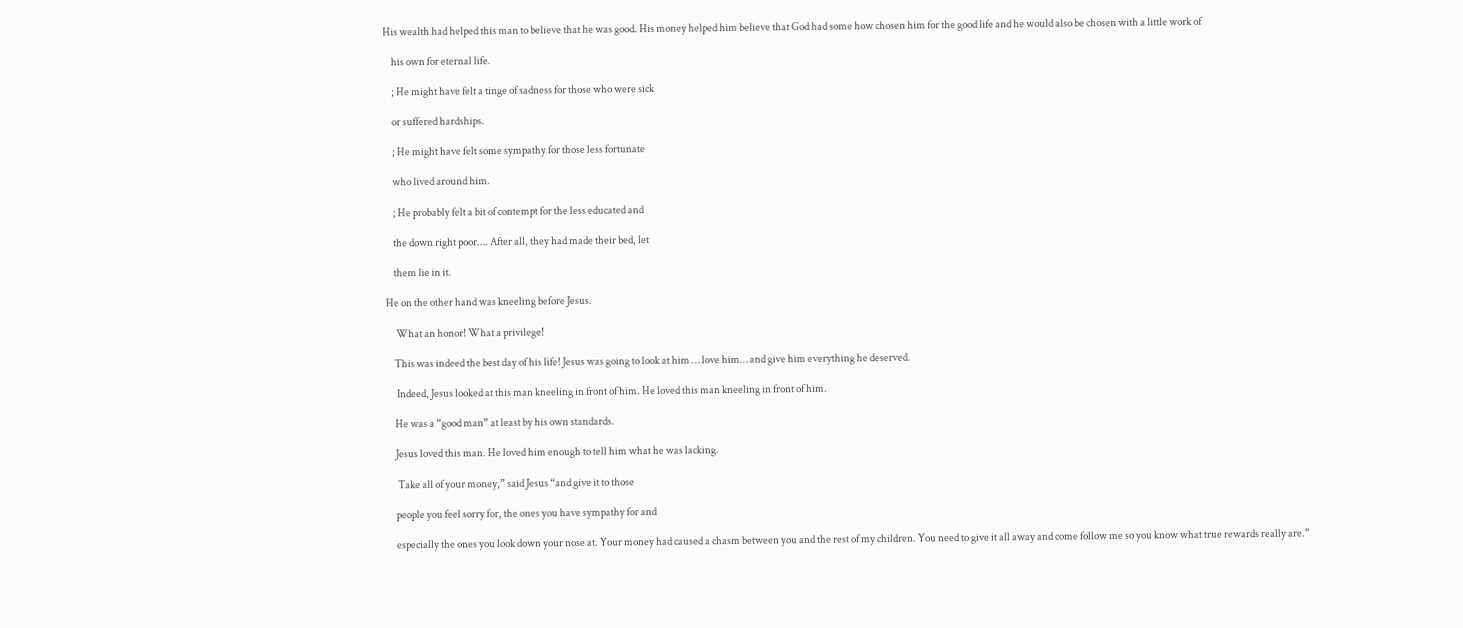His wealth had helped this man to believe that he was good. His money helped him believe that God had some how chosen him for the good life and he would also be chosen with a little work of

    his own for eternal life.

    ; He might have felt a tinge of sadness for those who were sick

    or suffered hardships.

    ; He might have felt some sympathy for those less fortunate

    who lived around him.

    ; He probably felt a bit of contempt for the less educated and

    the down right poor…. After all, they had made their bed, let

    them lie in it.

He on the other hand was kneeling before Jesus.

     What an honor! What a privilege!

    This was indeed the best day of his life! Jesus was going to look at him … love him… and give him everything he deserved.

     Indeed, Jesus looked at this man kneeling in front of him. He loved this man kneeling in front of him.

    He was a “good man” at least by his own standards.

    Jesus loved this man. He loved him enough to tell him what he was lacking.

     Take all of your money,” said Jesus “and give it to those

    people you feel sorry for, the ones you have sympathy for and

    especially the ones you look down your nose at. Your money had caused a chasm between you and the rest of my children. You need to give it all away and come follow me so you know what true rewards really are.”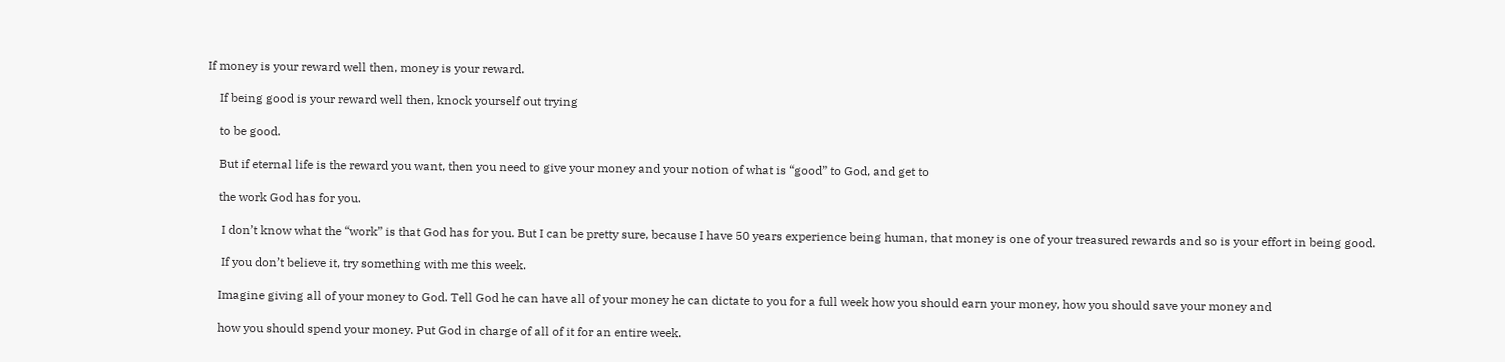If money is your reward well then, money is your reward.

    If being good is your reward well then, knock yourself out trying

    to be good.

    But if eternal life is the reward you want, then you need to give your money and your notion of what is “good” to God, and get to

    the work God has for you.

     I don’t know what the “work” is that God has for you. But I can be pretty sure, because I have 50 years experience being human, that money is one of your treasured rewards and so is your effort in being good.

     If you don’t believe it, try something with me this week.

    Imagine giving all of your money to God. Tell God he can have all of your money he can dictate to you for a full week how you should earn your money, how you should save your money and

    how you should spend your money. Put God in charge of all of it for an entire week.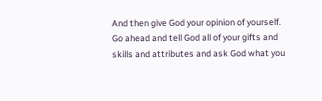And then give God your opinion of yourself. Go ahead and tell God all of your gifts and skills and attributes and ask God what you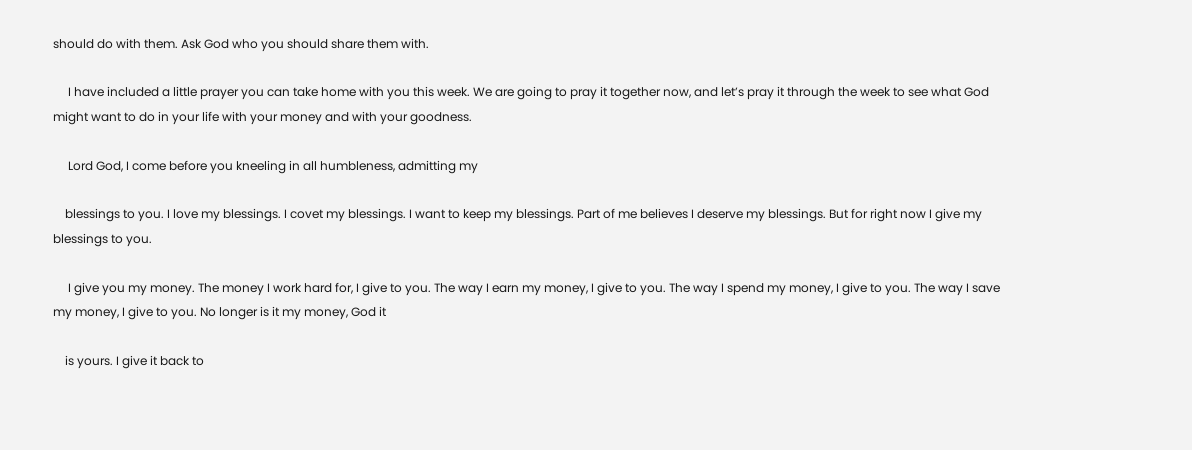should do with them. Ask God who you should share them with.

     I have included a little prayer you can take home with you this week. We are going to pray it together now, and let’s pray it through the week to see what God might want to do in your life with your money and with your goodness.

     Lord God, I come before you kneeling in all humbleness, admitting my

    blessings to you. I love my blessings. I covet my blessings. I want to keep my blessings. Part of me believes I deserve my blessings. But for right now I give my blessings to you.

     I give you my money. The money I work hard for, I give to you. The way I earn my money, I give to you. The way I spend my money, I give to you. The way I save my money, I give to you. No longer is it my money, God it

    is yours. I give it back to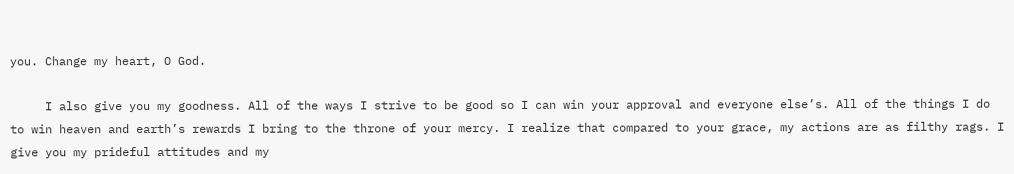you. Change my heart, O God.

     I also give you my goodness. All of the ways I strive to be good so I can win your approval and everyone else’s. All of the things I do to win heaven and earth’s rewards I bring to the throne of your mercy. I realize that compared to your grace, my actions are as filthy rags. I give you my prideful attitudes and my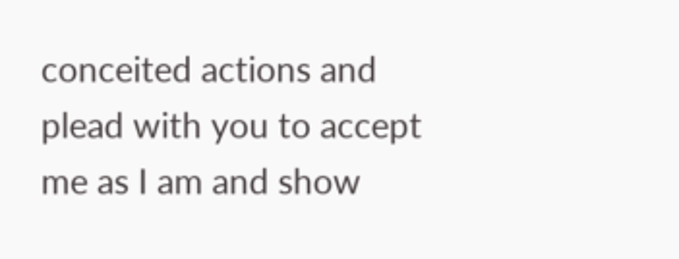conceited actions and plead with you to accept me as I am and show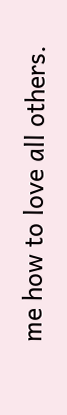me how to love all others.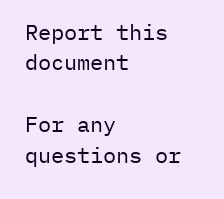Report this document

For any questions or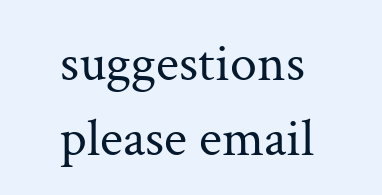suggestions please email